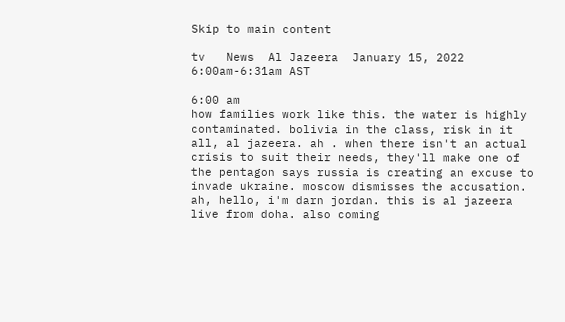Skip to main content

tv   News  Al Jazeera  January 15, 2022 6:00am-6:31am AST

6:00 am
how families work like this. the water is highly contaminated. bolivia in the class, risk in it all, al jazeera. ah . when there isn't an actual crisis to suit their needs, they'll make one of the pentagon says russia is creating an excuse to invade ukraine. moscow dismisses the accusation. ah, hello, i'm darn jordan. this is al jazeera live from doha. also coming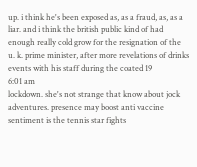up. i think he's been exposed as, as a fraud, as, as a liar. and i think the british public kind of had enough really cold grow for the resignation of the u. k. prime minister, after more revelations of drinks events with his staff during the coated 19
6:01 am
lockdown. she's not strange that know about jock adventures. presence may boost anti vaccine sentiment is the tennis star fights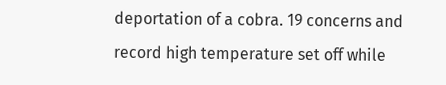deportation of a cobra. 19 concerns and record high temperature set off while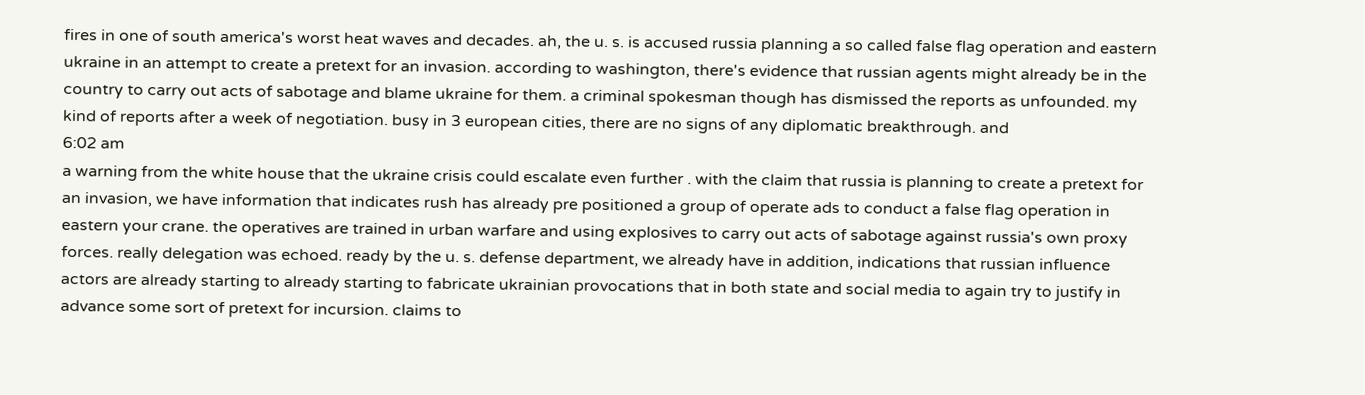fires in one of south america's worst heat waves and decades. ah, the u. s. is accused russia planning a so called false flag operation and eastern ukraine in an attempt to create a pretext for an invasion. according to washington, there's evidence that russian agents might already be in the country to carry out acts of sabotage and blame ukraine for them. a criminal spokesman though has dismissed the reports as unfounded. my kind of reports after a week of negotiation. busy in 3 european cities, there are no signs of any diplomatic breakthrough. and
6:02 am
a warning from the white house that the ukraine crisis could escalate even further . with the claim that russia is planning to create a pretext for an invasion, we have information that indicates rush has already pre positioned a group of operate ads to conduct a false flag operation in eastern your crane. the operatives are trained in urban warfare and using explosives to carry out acts of sabotage against russia's own proxy forces. really delegation was echoed. ready by the u. s. defense department, we already have in addition, indications that russian influence actors are already starting to already starting to fabricate ukrainian provocations that in both state and social media to again try to justify in advance some sort of pretext for incursion. claims to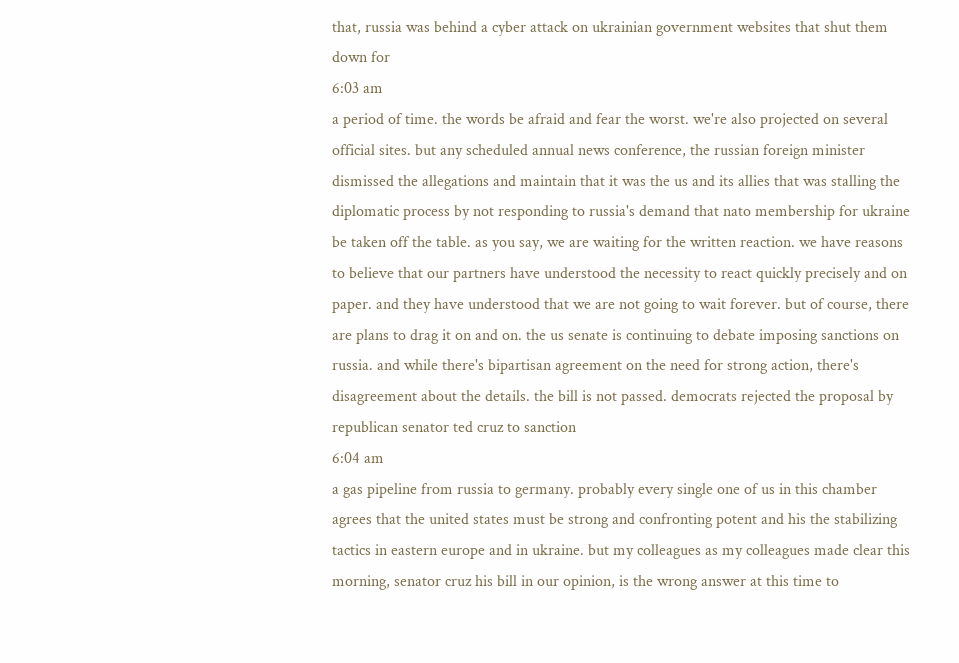that, russia was behind a cyber attack on ukrainian government websites that shut them down for
6:03 am
a period of time. the words be afraid and fear the worst. we're also projected on several official sites. but any scheduled annual news conference, the russian foreign minister dismissed the allegations and maintain that it was the us and its allies that was stalling the diplomatic process by not responding to russia's demand that nato membership for ukraine be taken off the table. as you say, we are waiting for the written reaction. we have reasons to believe that our partners have understood the necessity to react quickly precisely and on paper. and they have understood that we are not going to wait forever. but of course, there are plans to drag it on and on. the us senate is continuing to debate imposing sanctions on russia. and while there's bipartisan agreement on the need for strong action, there's disagreement about the details. the bill is not passed. democrats rejected the proposal by republican senator ted cruz to sanction
6:04 am
a gas pipeline from russia to germany. probably every single one of us in this chamber agrees that the united states must be strong and confronting potent and his the stabilizing tactics in eastern europe and in ukraine. but my colleagues as my colleagues made clear this morning, senator cruz his bill in our opinion, is the wrong answer at this time to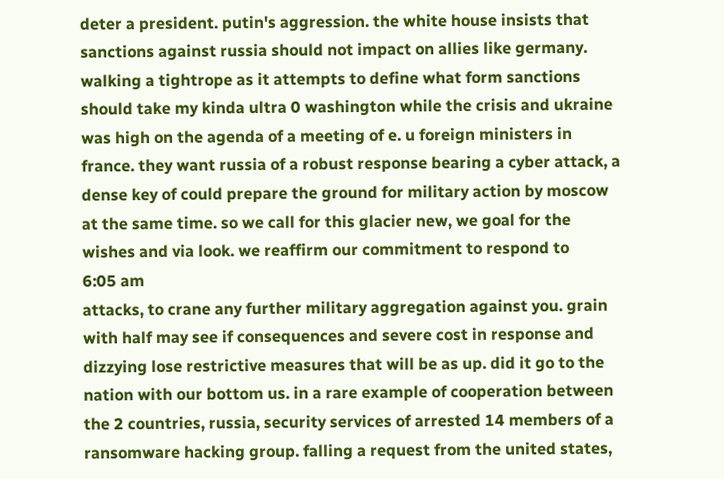deter a president. putin's aggression. the white house insists that sanctions against russia should not impact on allies like germany. walking a tightrope as it attempts to define what form sanctions should take my kinda ultra 0 washington while the crisis and ukraine was high on the agenda of a meeting of e. u foreign ministers in france. they want russia of a robust response bearing a cyber attack, a dense key of could prepare the ground for military action by moscow at the same time. so we call for this glacier new, we goal for the wishes and via look. we reaffirm our commitment to respond to
6:05 am
attacks, to crane any further military aggregation against you. grain with half may see if consequences and severe cost in response and dizzying lose restrictive measures that will be as up. did it go to the nation with our bottom us. in a rare example of cooperation between the 2 countries, russia, security services of arrested 14 members of a ransomware hacking group. falling a request from the united states,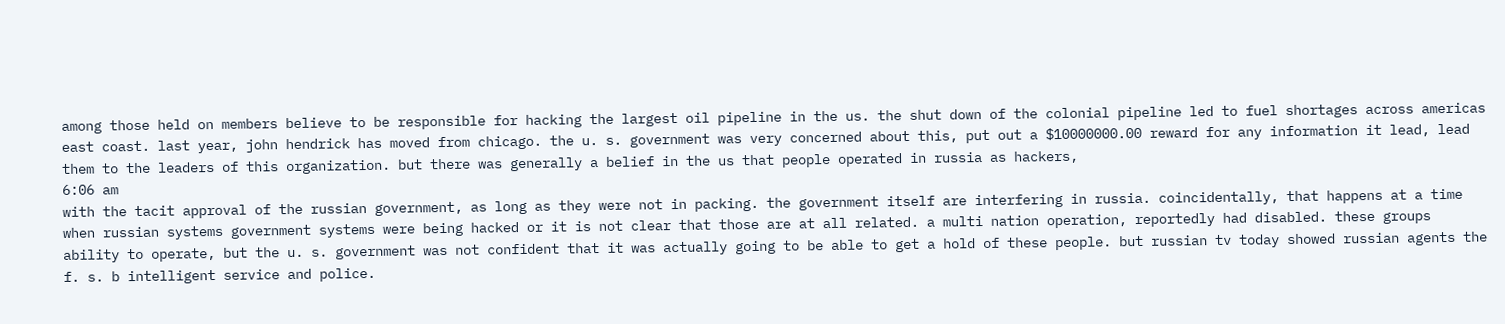among those held on members believe to be responsible for hacking the largest oil pipeline in the us. the shut down of the colonial pipeline led to fuel shortages across americas east coast. last year, john hendrick has moved from chicago. the u. s. government was very concerned about this, put out a $10000000.00 reward for any information it lead, lead them to the leaders of this organization. but there was generally a belief in the us that people operated in russia as hackers,
6:06 am
with the tacit approval of the russian government, as long as they were not in packing. the government itself are interfering in russia. coincidentally, that happens at a time when russian systems government systems were being hacked or it is not clear that those are at all related. a multi nation operation, reportedly had disabled. these groups ability to operate, but the u. s. government was not confident that it was actually going to be able to get a hold of these people. but russian tv today showed russian agents the f. s. b intelligent service and police.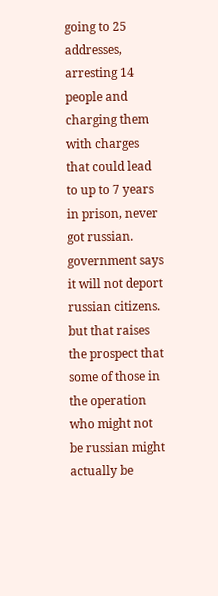going to 25 addresses, arresting 14 people and charging them with charges that could lead to up to 7 years in prison, never got russian. government says it will not deport russian citizens. but that raises the prospect that some of those in the operation who might not be russian might actually be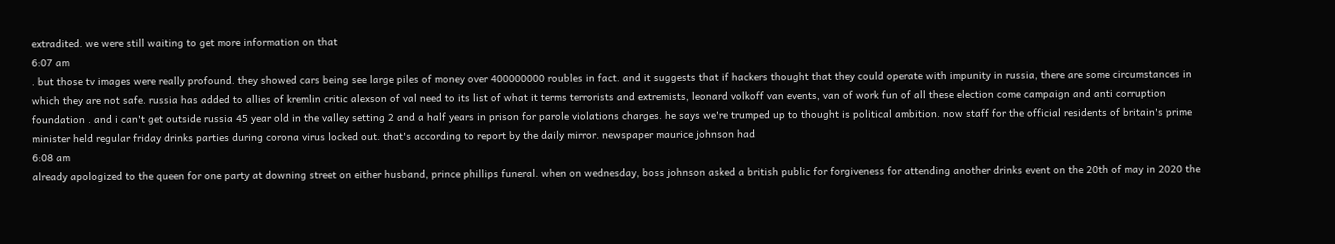extradited. we were still waiting to get more information on that
6:07 am
. but those tv images were really profound. they showed cars being see large piles of money over 400000000 roubles in fact. and it suggests that if hackers thought that they could operate with impunity in russia, there are some circumstances in which they are not safe. russia has added to allies of kremlin critic alexson of val need to its list of what it terms terrorists and extremists, leonard volkoff van events, van of work fun of all these election come campaign and anti corruption foundation . and i can't get outside russia 45 year old in the valley setting 2 and a half years in prison for parole violations charges. he says we're trumped up to thought is political ambition. now staff for the official residents of britain's prime minister held regular friday drinks parties during corona virus locked out. that's according to report by the daily mirror. newspaper maurice johnson had
6:08 am
already apologized to the queen for one party at downing street on either husband, prince phillips funeral. when on wednesday, boss johnson asked a british public for forgiveness for attending another drinks event on the 20th of may in 2020 the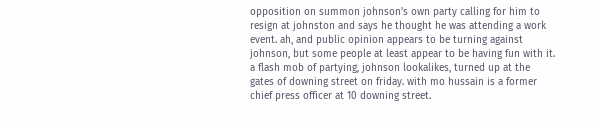opposition on summon johnson's own party calling for him to resign at johnston and says he thought he was attending a work event. ah, and public opinion appears to be turning against johnson, but some people at least appear to be having fun with it. a flash mob of partying, johnson lookalikes, turned up at the gates of downing street on friday. with mo hussain is a former chief press officer at 10 downing street.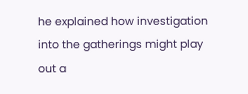he explained how investigation into the gatherings might play out a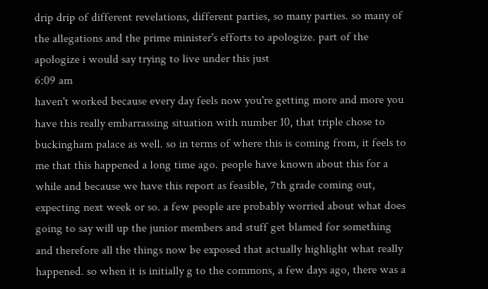drip drip of different revelations, different parties, so many parties. so many of the allegations and the prime minister's efforts to apologize. part of the apologize i would say trying to live under this just
6:09 am
haven't worked because every day feels now you're getting more and more you have this really embarrassing situation with number 10, that triple chose to buckingham palace as well. so in terms of where this is coming from, it feels to me that this happened a long time ago. people have known about this for a while and because we have this report as feasible, 7th grade coming out, expecting next week or so. a few people are probably worried about what does going to say will up the junior members and stuff get blamed for something and therefore all the things now be exposed that actually highlight what really happened. so when it is initially g to the commons, a few days ago, there was a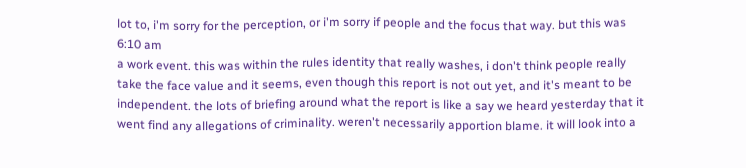lot to, i'm sorry for the perception, or i'm sorry if people and the focus that way. but this was
6:10 am
a work event. this was within the rules identity that really washes, i don't think people really take the face value and it seems, even though this report is not out yet, and it's meant to be independent. the lots of briefing around what the report is like a say we heard yesterday that it went find any allegations of criminality. weren't necessarily apportion blame. it will look into a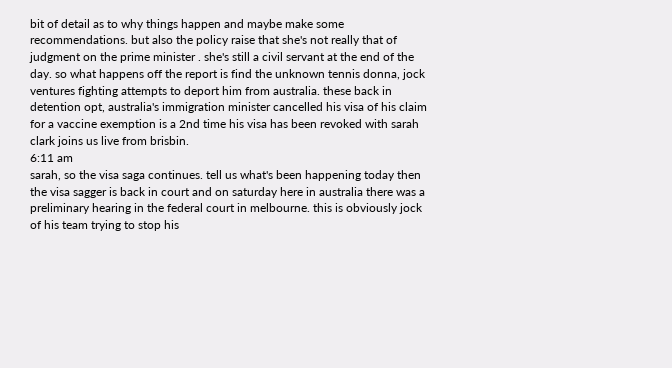bit of detail as to why things happen and maybe make some recommendations. but also the policy raise that she's not really that of judgment on the prime minister . she's still a civil servant at the end of the day. so what happens off the report is find the unknown tennis donna, jock ventures fighting attempts to deport him from australia. these back in detention opt, australia's immigration minister cancelled his visa of his claim for a vaccine exemption is a 2nd time his visa has been revoked with sarah clark joins us live from brisbin.
6:11 am
sarah, so the visa saga continues. tell us what's been happening today then the visa sagger is back in court and on saturday here in australia there was a preliminary hearing in the federal court in melbourne. this is obviously jock of his team trying to stop his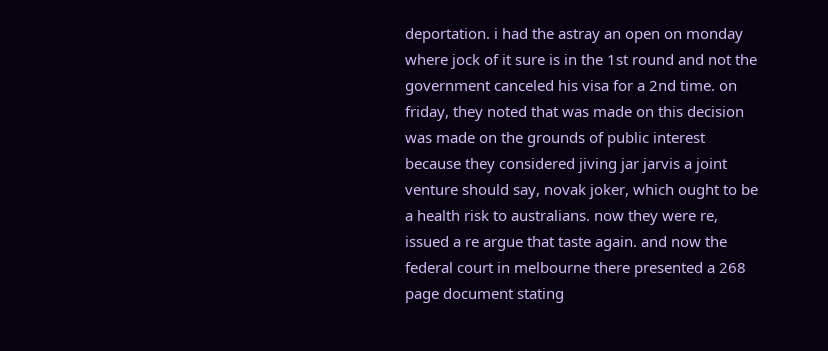deportation. i had the astray an open on monday where jock of it sure is in the 1st round and not the government canceled his visa for a 2nd time. on friday, they noted that was made on this decision was made on the grounds of public interest because they considered jiving jar jarvis a joint venture should say, novak joker, which ought to be a health risk to australians. now they were re, issued a re argue that taste again. and now the federal court in melbourne there presented a 268 page document stating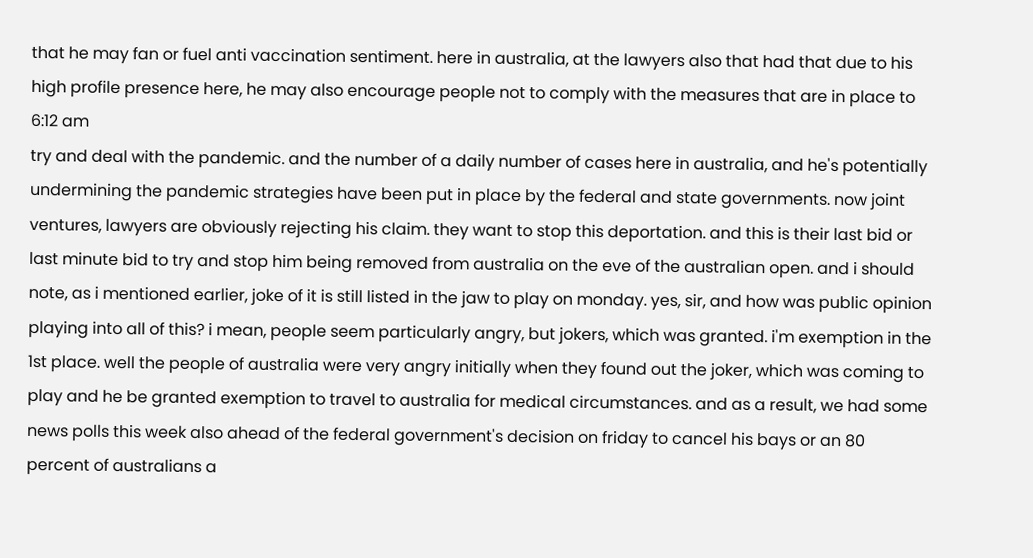that he may fan or fuel anti vaccination sentiment. here in australia, at the lawyers also that had that due to his high profile presence here, he may also encourage people not to comply with the measures that are in place to
6:12 am
try and deal with the pandemic. and the number of a daily number of cases here in australia, and he's potentially undermining the pandemic strategies have been put in place by the federal and state governments. now joint ventures, lawyers are obviously rejecting his claim. they want to stop this deportation. and this is their last bid or last minute bid to try and stop him being removed from australia on the eve of the australian open. and i should note, as i mentioned earlier, joke of it is still listed in the jaw to play on monday. yes, sir, and how was public opinion playing into all of this? i mean, people seem particularly angry, but jokers, which was granted. i'm exemption in the 1st place. well the people of australia were very angry initially when they found out the joker, which was coming to play and he be granted exemption to travel to australia for medical circumstances. and as a result, we had some news polls this week also ahead of the federal government's decision on friday to cancel his bays or an 80 percent of australians a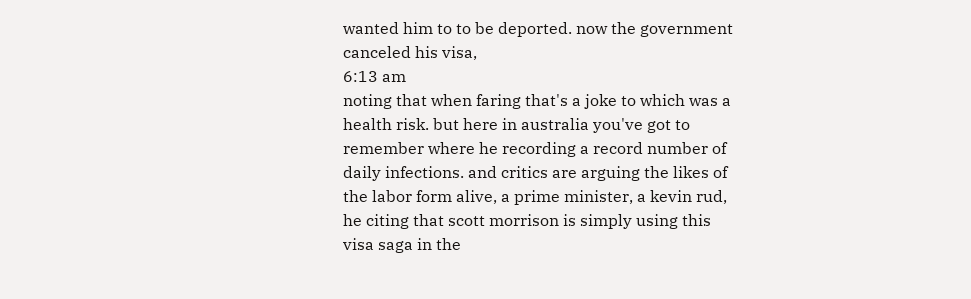wanted him to to be deported. now the government canceled his visa,
6:13 am
noting that when faring that's a joke to which was a health risk. but here in australia you've got to remember where he recording a record number of daily infections. and critics are arguing the likes of the labor form alive, a prime minister, a kevin rud, he citing that scott morrison is simply using this visa saga in the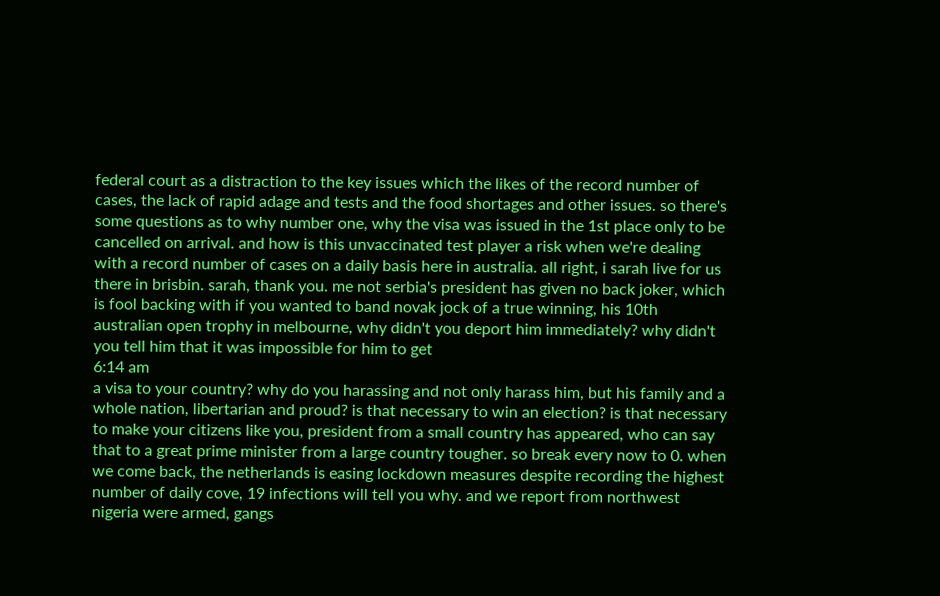federal court as a distraction to the key issues which the likes of the record number of cases, the lack of rapid adage and tests and the food shortages and other issues. so there's some questions as to why number one, why the visa was issued in the 1st place only to be cancelled on arrival. and how is this unvaccinated test player a risk when we're dealing with a record number of cases on a daily basis here in australia. all right, i sarah live for us there in brisbin. sarah, thank you. me not serbia's president has given no back joker, which is fool backing with if you wanted to band novak jock of a true winning, his 10th australian open trophy in melbourne, why didn't you deport him immediately? why didn't you tell him that it was impossible for him to get
6:14 am
a visa to your country? why do you harassing and not only harass him, but his family and a whole nation, libertarian and proud? is that necessary to win an election? is that necessary to make your citizens like you, president from a small country has appeared, who can say that to a great prime minister from a large country tougher. so break every now to 0. when we come back, the netherlands is easing lockdown measures despite recording the highest number of daily cove, 19 infections will tell you why. and we report from northwest nigeria were armed, gangs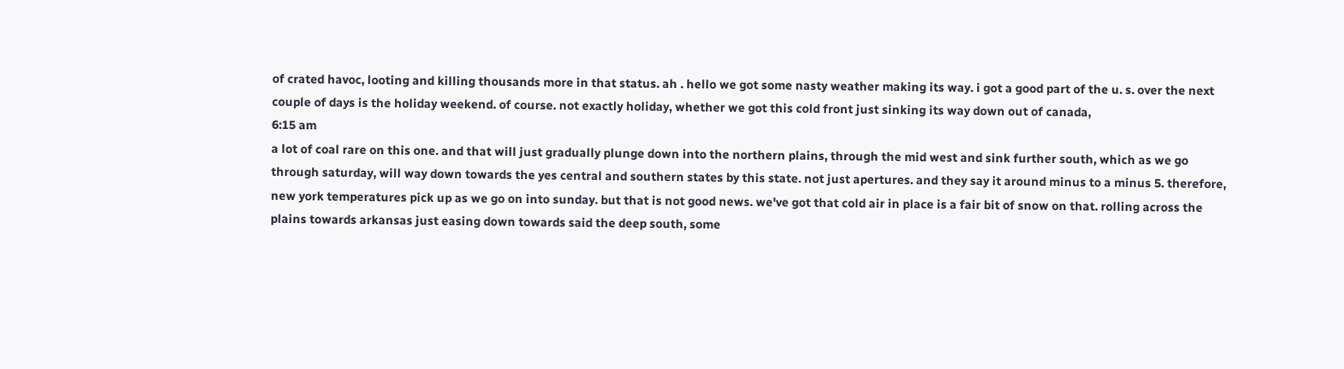of crated havoc, looting and killing thousands more in that status. ah . hello we got some nasty weather making its way. i got a good part of the u. s. over the next couple of days is the holiday weekend. of course. not exactly holiday, whether we got this cold front just sinking its way down out of canada,
6:15 am
a lot of coal rare on this one. and that will just gradually plunge down into the northern plains, through the mid west and sink further south, which as we go through saturday, will way down towards the yes central and southern states by this state. not just apertures. and they say it around minus to a minus 5. therefore, new york temperatures pick up as we go on into sunday. but that is not good news. we've got that cold air in place is a fair bit of snow on that. rolling across the plains towards arkansas just easing down towards said the deep south, some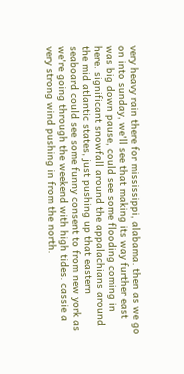very heavy rain there for mississippi, alabama. then as we go on into sunday, we'll see that making its way further east was big down pause, could see some flooding coming in here. significant snowfall around the appalachians around the mid atlantic states, just pushing up that eastern seaboard could see some funny consent to from new york as we're going through the weekend with high tides. cassie a very strong wind pushing in from the north.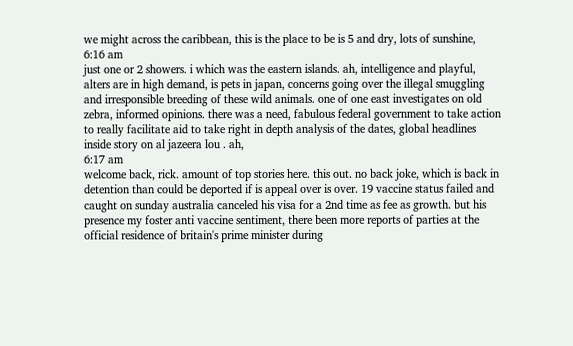we might across the caribbean, this is the place to be is 5 and dry, lots of sunshine,
6:16 am
just one or 2 showers. i which was the eastern islands. ah, intelligence and playful, alters are in high demand, is pets in japan, concerns going over the illegal smuggling and irresponsible breeding of these wild animals. one of one east investigates on old zebra, informed opinions. there was a need, fabulous federal government to take action to really facilitate aid to take right in depth analysis of the dates, global headlines inside story on al jazeera lou . ah,
6:17 am
welcome back, rick. amount of top stories here. this out. no back joke, which is back in detention than could be deported if is appeal over is over. 19 vaccine status failed and caught on sunday australia canceled his visa for a 2nd time as fee as growth. but his presence my foster anti vaccine sentiment, there been more reports of parties at the official residence of britain's prime minister during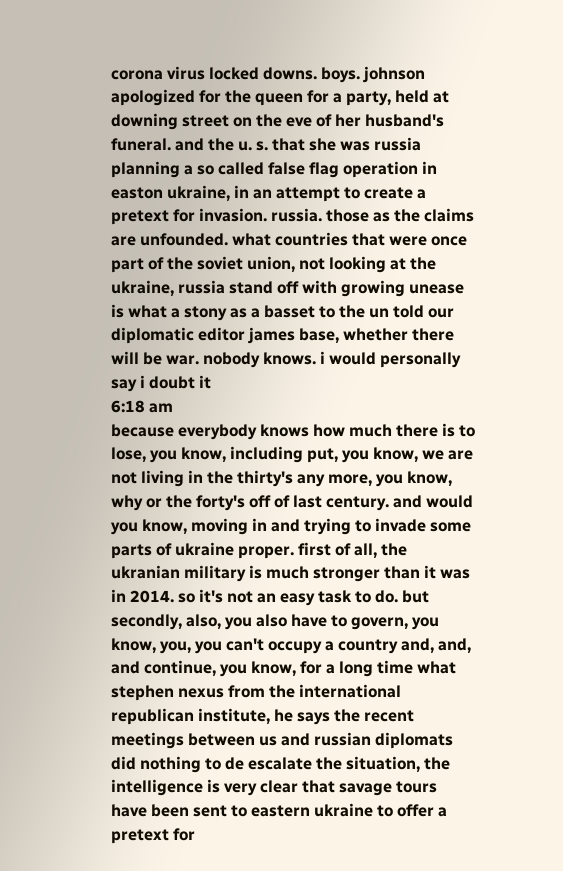corona virus locked downs. boys. johnson apologized for the queen for a party, held at downing street on the eve of her husband's funeral. and the u. s. that she was russia planning a so called false flag operation in easton ukraine, in an attempt to create a pretext for invasion. russia. those as the claims are unfounded. what countries that were once part of the soviet union, not looking at the ukraine, russia stand off with growing unease is what a stony as a basset to the un told our diplomatic editor james base, whether there will be war. nobody knows. i would personally say i doubt it
6:18 am
because everybody knows how much there is to lose, you know, including put, you know, we are not living in the thirty's any more, you know, why or the forty's off of last century. and would you know, moving in and trying to invade some parts of ukraine proper. first of all, the ukranian military is much stronger than it was in 2014. so it's not an easy task to do. but secondly, also, you also have to govern, you know, you, you can't occupy a country and, and, and continue, you know, for a long time what stephen nexus from the international republican institute, he says the recent meetings between us and russian diplomats did nothing to de escalate the situation, the intelligence is very clear that savage tours have been sent to eastern ukraine to offer a pretext for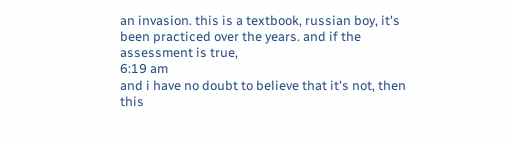an invasion. this is a textbook, russian boy, it's been practiced over the years. and if the assessment is true,
6:19 am
and i have no doubt to believe that it's not, then this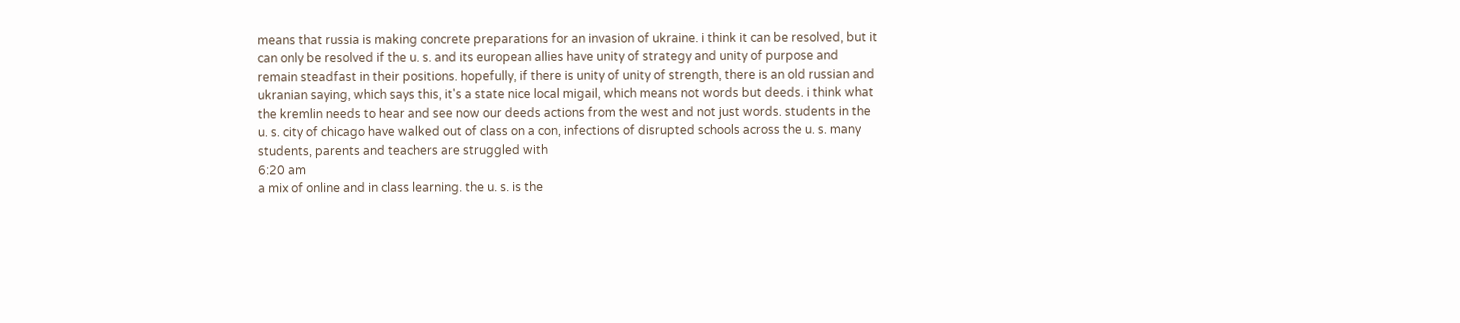means that russia is making concrete preparations for an invasion of ukraine. i think it can be resolved, but it can only be resolved if the u. s. and its european allies have unity of strategy and unity of purpose and remain steadfast in their positions. hopefully, if there is unity of unity of strength, there is an old russian and ukranian saying, which says this, it's a state nice local migail, which means not words but deeds. i think what the kremlin needs to hear and see now our deeds actions from the west and not just words. students in the u. s. city of chicago have walked out of class on a con, infections of disrupted schools across the u. s. many students, parents and teachers are struggled with
6:20 am
a mix of online and in class learning. the u. s. is the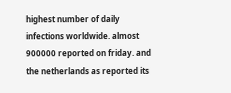highest number of daily infections worldwide. almost 900000 reported on friday. and the netherlands as reported its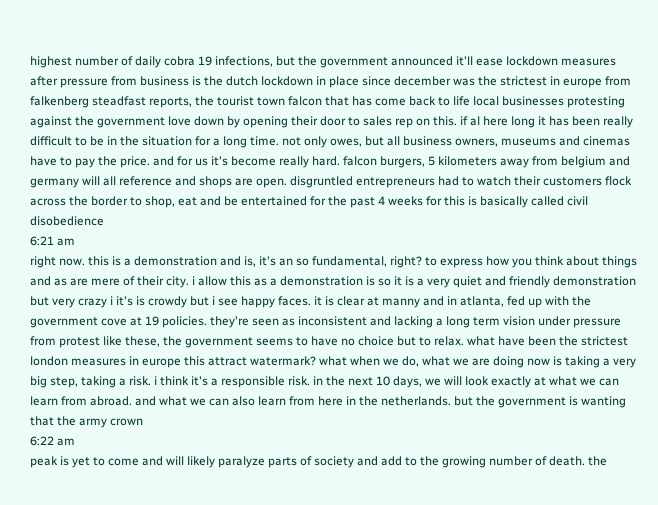highest number of daily cobra 19 infections, but the government announced it'll ease lockdown measures after pressure from business is the dutch lockdown in place since december was the strictest in europe from falkenberg steadfast reports, the tourist town falcon that has come back to life local businesses protesting against the government love down by opening their door to sales rep on this. if al here long it has been really difficult to be in the situation for a long time. not only owes, but all business owners, museums and cinemas have to pay the price. and for us it's become really hard. falcon burgers, 5 kilometers away from belgium and germany will all reference and shops are open. disgruntled entrepreneurs had to watch their customers flock across the border to shop, eat and be entertained for the past 4 weeks for this is basically called civil disobedience
6:21 am
right now. this is a demonstration and is, it's an so fundamental, right? to express how you think about things and as are mere of their city. i allow this as a demonstration is so it is a very quiet and friendly demonstration but very crazy i it's is crowdy but i see happy faces. it is clear at manny and in atlanta, fed up with the government cove at 19 policies. they're seen as inconsistent and lacking a long term vision under pressure from protest like these, the government seems to have no choice but to relax. what have been the strictest london measures in europe this attract watermark? what when we do, what we are doing now is taking a very big step, taking a risk. i think it's a responsible risk. in the next 10 days, we will look exactly at what we can learn from abroad. and what we can also learn from here in the netherlands. but the government is wanting that the army crown
6:22 am
peak is yet to come and will likely paralyze parts of society and add to the growing number of death. the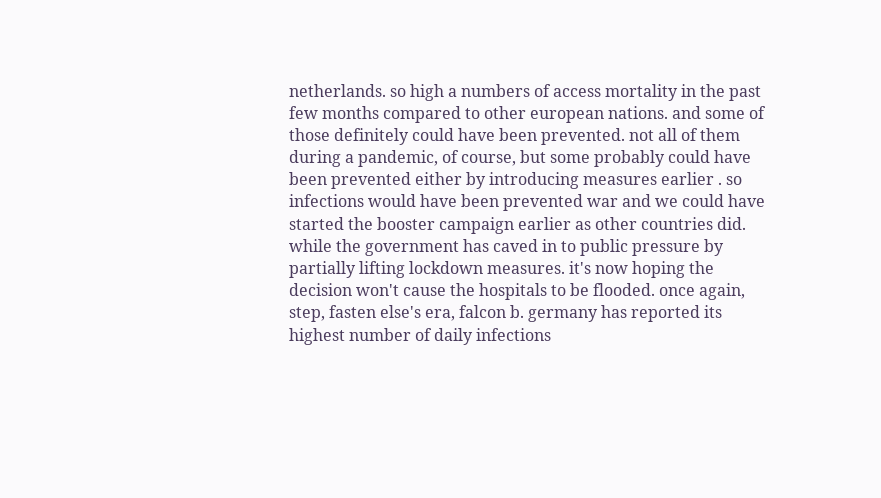netherlands. so high a numbers of access mortality in the past few months compared to other european nations. and some of those definitely could have been prevented. not all of them during a pandemic, of course, but some probably could have been prevented either by introducing measures earlier . so infections would have been prevented war and we could have started the booster campaign earlier as other countries did. while the government has caved in to public pressure by partially lifting lockdown measures. it's now hoping the decision won't cause the hospitals to be flooded. once again, step, fasten else's era, falcon b. germany has reported its highest number of daily infections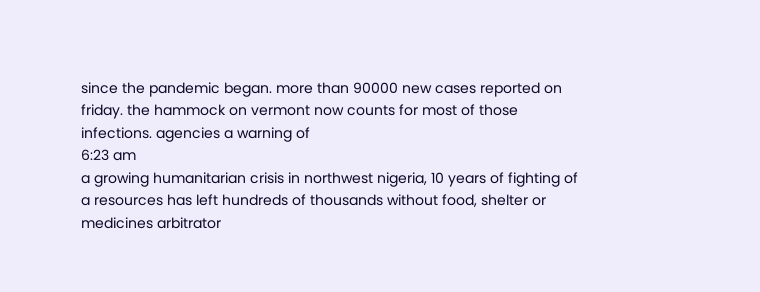since the pandemic began. more than 90000 new cases reported on friday. the hammock on vermont now counts for most of those infections. agencies a warning of
6:23 am
a growing humanitarian crisis in northwest nigeria, 10 years of fighting of a resources has left hundreds of thousands without food, shelter or medicines arbitrator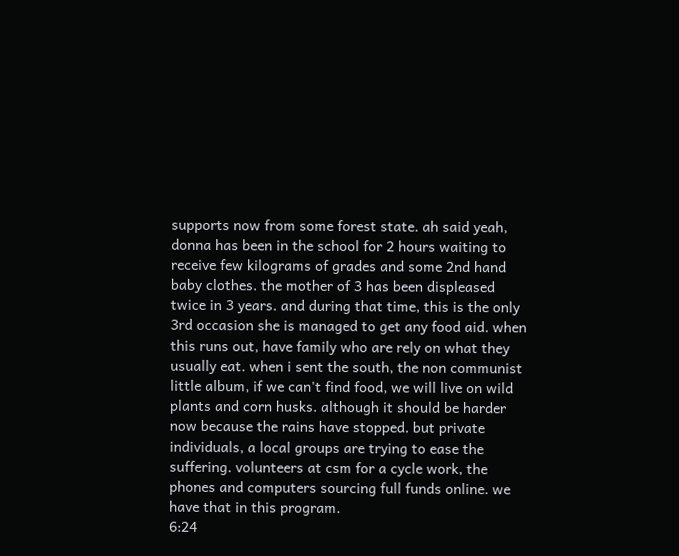supports now from some forest state. ah said yeah, donna has been in the school for 2 hours waiting to receive few kilograms of grades and some 2nd hand baby clothes. the mother of 3 has been displeased twice in 3 years. and during that time, this is the only 3rd occasion she is managed to get any food aid. when this runs out, have family who are rely on what they usually eat. when i sent the south, the non communist little album, if we can't find food, we will live on wild plants and corn husks. although it should be harder now because the rains have stopped. but private individuals, a local groups are trying to ease the suffering. volunteers at csm for a cycle work, the phones and computers sourcing full funds online. we have that in this program.
6:24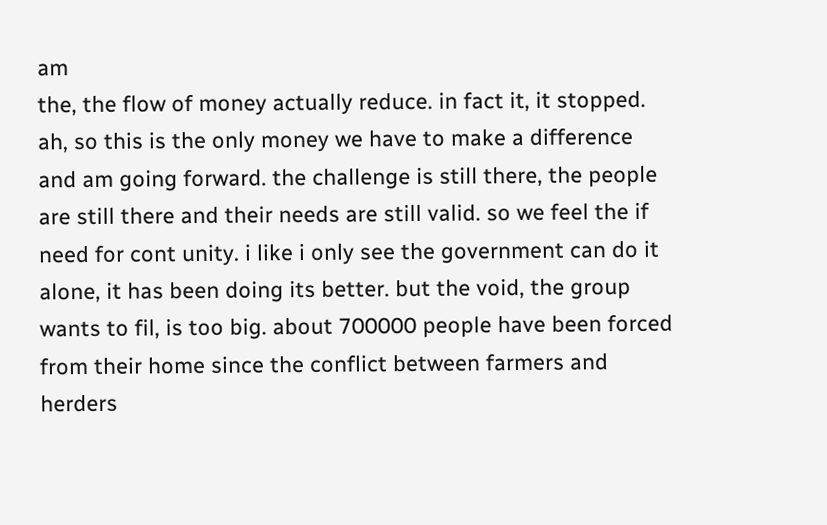am
the, the flow of money actually reduce. in fact it, it stopped. ah, so this is the only money we have to make a difference and am going forward. the challenge is still there, the people are still there and their needs are still valid. so we feel the if need for cont unity. i like i only see the government can do it alone, it has been doing its better. but the void, the group wants to fil, is too big. about 700000 people have been forced from their home since the conflict between farmers and herders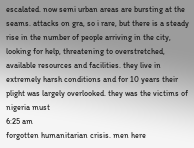escalated. now semi urban areas are bursting at the seams. attacks on gra, so i rare, but there is a steady rise in the number of people arriving in the city, looking for help, threatening to overstretched, available resources and facilities. they live in extremely harsh conditions and for 10 years their plight was largely overlooked. they was the victims of nigeria must
6:25 am
forgotten humanitarian crisis. men here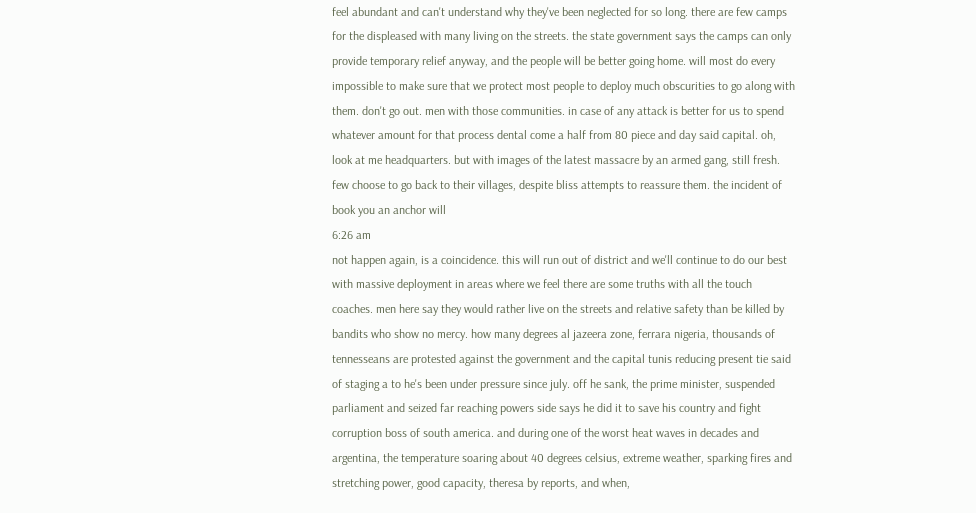feel abundant and can't understand why they've been neglected for so long. there are few camps for the displeased with many living on the streets. the state government says the camps can only provide temporary relief anyway, and the people will be better going home. will most do every impossible to make sure that we protect most people to deploy much obscurities to go along with them. don't go out. men with those communities. in case of any attack is better for us to spend whatever amount for that process dental come a half from 80 piece and day said capital. oh, look at me headquarters. but with images of the latest massacre by an armed gang, still fresh. few choose to go back to their villages, despite bliss attempts to reassure them. the incident of book you an anchor will
6:26 am
not happen again, is a coincidence. this will run out of district and we'll continue to do our best with massive deployment in areas where we feel there are some truths with all the touch coaches. men here say they would rather live on the streets and relative safety than be killed by bandits who show no mercy. how many degrees al jazeera zone, ferrara nigeria, thousands of tennesseans are protested against the government and the capital tunis reducing present tie said of staging a to he's been under pressure since july. off he sank, the prime minister, suspended parliament and seized far reaching powers side says he did it to save his country and fight corruption boss of south america. and during one of the worst heat waves in decades and argentina, the temperature soaring about 40 degrees celsius, extreme weather, sparking fires and stretching power, good capacity, theresa by reports, and when,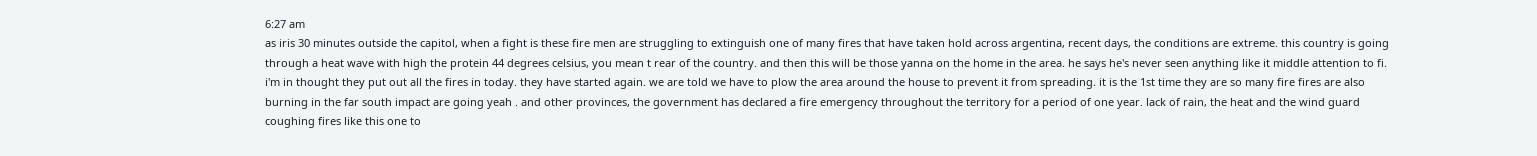6:27 am
as iris 30 minutes outside the capitol, when a fight is these fire men are struggling to extinguish one of many fires that have taken hold across argentina, recent days, the conditions are extreme. this country is going through a heat wave with high the protein 44 degrees celsius, you mean t rear of the country. and then this will be those yanna on the home in the area. he says he's never seen anything like it middle attention to fi. i'm in thought they put out all the fires in today. they have started again. we are told we have to plow the area around the house to prevent it from spreading. it is the 1st time they are so many fire fires are also burning in the far south impact are going yeah . and other provinces, the government has declared a fire emergency throughout the territory for a period of one year. lack of rain, the heat and the wind guard coughing fires like this one to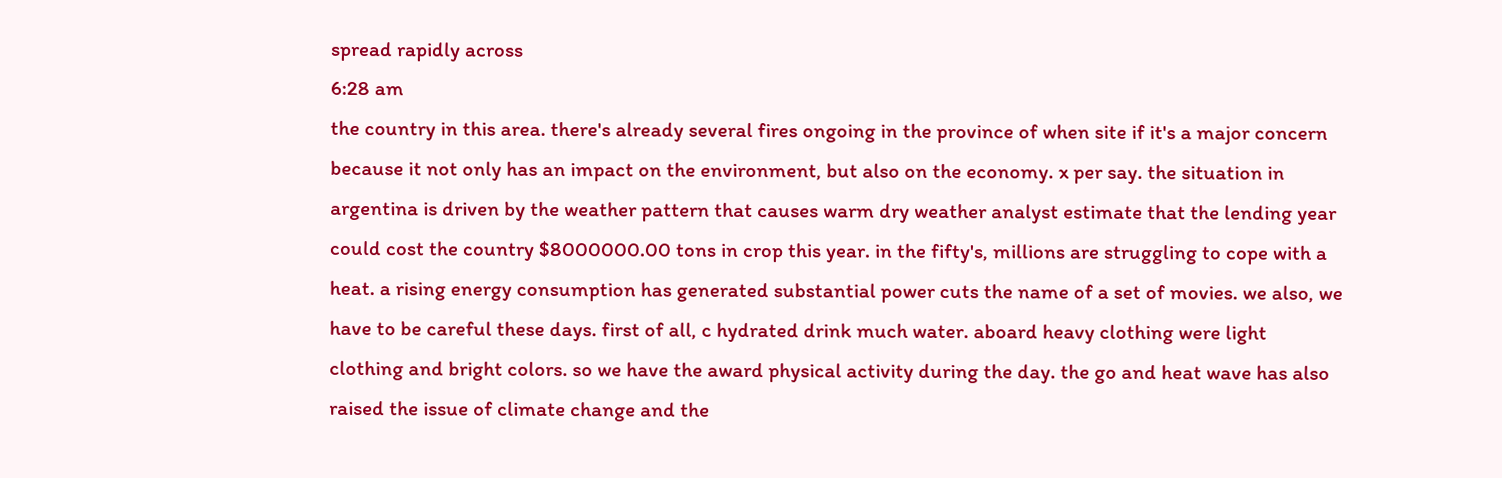spread rapidly across
6:28 am
the country in this area. there's already several fires ongoing in the province of when site if it's a major concern because it not only has an impact on the environment, but also on the economy. x per say. the situation in argentina is driven by the weather pattern that causes warm dry weather analyst estimate that the lending year could cost the country $8000000.00 tons in crop this year. in the fifty's, millions are struggling to cope with a heat. a rising energy consumption has generated substantial power cuts the name of a set of movies. we also, we have to be careful these days. first of all, c hydrated drink much water. aboard heavy clothing were light clothing and bright colors. so we have the award physical activity during the day. the go and heat wave has also raised the issue of climate change and the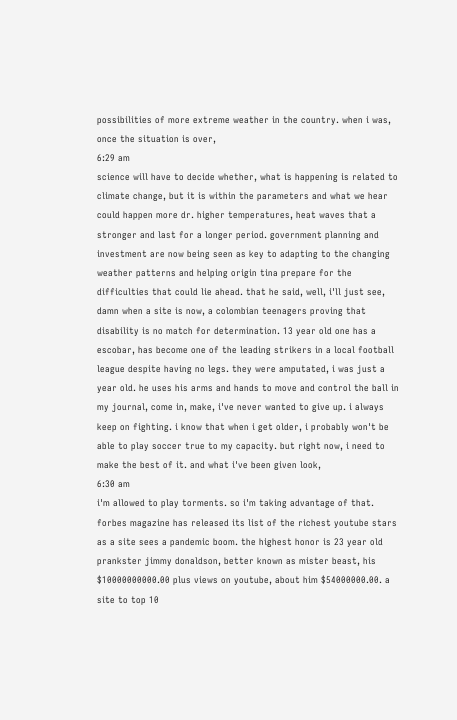possibilities of more extreme weather in the country. when i was, once the situation is over,
6:29 am
science will have to decide whether, what is happening is related to climate change, but it is within the parameters and what we hear could happen more dr. higher temperatures, heat waves that a stronger and last for a longer period. government planning and investment are now being seen as key to adapting to the changing weather patterns and helping origin tina prepare for the difficulties that could lie ahead. that he said, well, i'll just see, damn when a site is now, a colombian teenagers proving that disability is no match for determination. 13 year old one has a escobar, has become one of the leading strikers in a local football league despite having no legs. they were amputated, i was just a year old. he uses his arms and hands to move and control the ball in my journal, come in, make, i've never wanted to give up. i always keep on fighting. i know that when i get older, i probably won't be able to play soccer true to my capacity. but right now, i need to make the best of it. and what i've been given look,
6:30 am
i'm allowed to play torments. so i'm taking advantage of that. forbes magazine has released its list of the richest youtube stars as a site sees a pandemic boom. the highest honor is 23 year old prankster jimmy donaldson, better known as mister beast, his $10000000000.00 plus views on youtube, about him $54000000.00. a site to top 10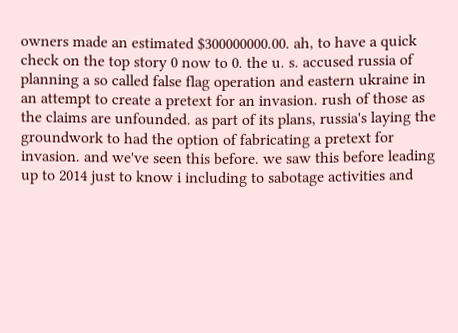owners made an estimated $300000000.00. ah, to have a quick check on the top story 0 now to 0. the u. s. accused russia of planning a so called false flag operation and eastern ukraine in an attempt to create a pretext for an invasion. rush of those as the claims are unfounded. as part of its plans, russia's laying the groundwork to had the option of fabricating a pretext for invasion. and we've seen this before. we saw this before leading up to 2014 just to know i including to sabotage activities and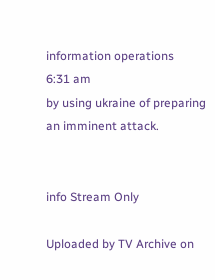information operations
6:31 am
by using ukraine of preparing an imminent attack.


info Stream Only

Uploaded by TV Archive on